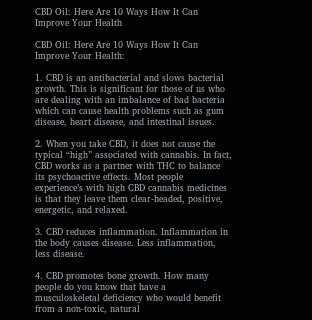CBD Oil: Here Are 10 Ways How It Can Improve Your Health

CBD Oil: Here Are 10 Ways How It Can Improve Your Health:

1. CBD is an antibacterial and slows bacterial growth. This is significant for those of us who are dealing with an imbalance of bad bacteria which can cause health problems such as gum disease, heart disease, and intestinal issues.

2. When you take CBD, it does not cause the typical “high” associated with cannabis. In fact, CBD works as a partner with THC to balance its psychoactive effects. Most people experience’s with high CBD cannabis medicines is that they leave them clear-headed, positive, energetic, and relaxed.

3. CBD reduces inflammation. Inflammation in the body causes disease. Less inflammation, less disease.

4. CBD promotes bone growth. How many people do you know that have a musculoskeletal deficiency who would benefit from a non-toxic, natural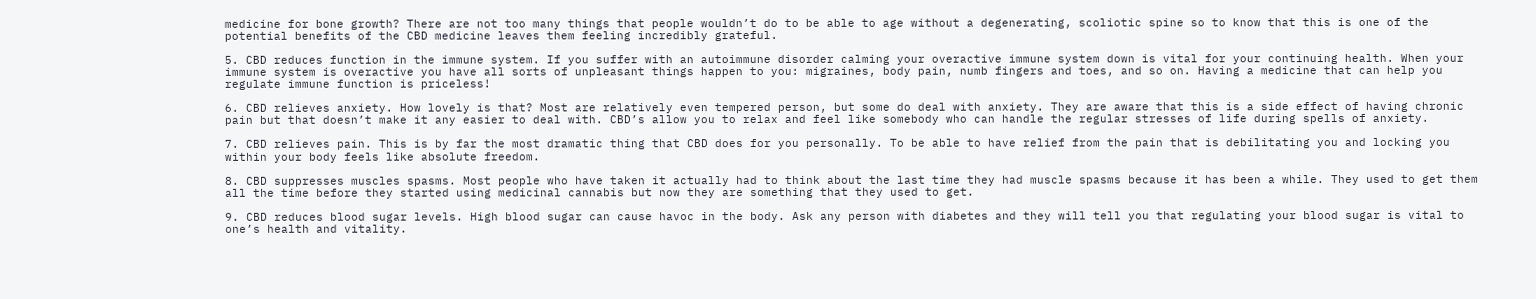medicine for bone growth? There are not too many things that people wouldn’t do to be able to age without a degenerating, scoliotic spine so to know that this is one of the potential benefits of the CBD medicine leaves them feeling incredibly grateful.

5. CBD reduces function in the immune system. If you suffer with an autoimmune disorder calming your overactive immune system down is vital for your continuing health. When your immune system is overactive you have all sorts of unpleasant things happen to you: migraines, body pain, numb fingers and toes, and so on. Having a medicine that can help you regulate immune function is priceless!

6. CBD relieves anxiety. How lovely is that? Most are relatively even tempered person, but some do deal with anxiety. They are aware that this is a side effect of having chronic pain but that doesn’t make it any easier to deal with. CBD’s allow you to relax and feel like somebody who can handle the regular stresses of life during spells of anxiety.

7. CBD relieves pain. This is by far the most dramatic thing that CBD does for you personally. To be able to have relief from the pain that is debilitating you and locking you within your body feels like absolute freedom.

8. CBD suppresses muscles spasms. Most people who have taken it actually had to think about the last time they had muscle spasms because it has been a while. They used to get them all the time before they started using medicinal cannabis but now they are something that they used to get.

9. CBD reduces blood sugar levels. High blood sugar can cause havoc in the body. Ask any person with diabetes and they will tell you that regulating your blood sugar is vital to one’s health and vitality.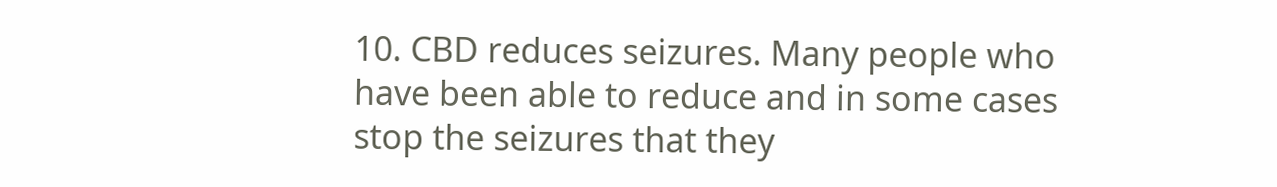10. CBD reduces seizures. Many people who have been able to reduce and in some cases stop the seizures that they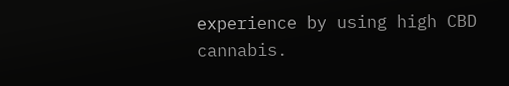experience by using high CBD cannabis.